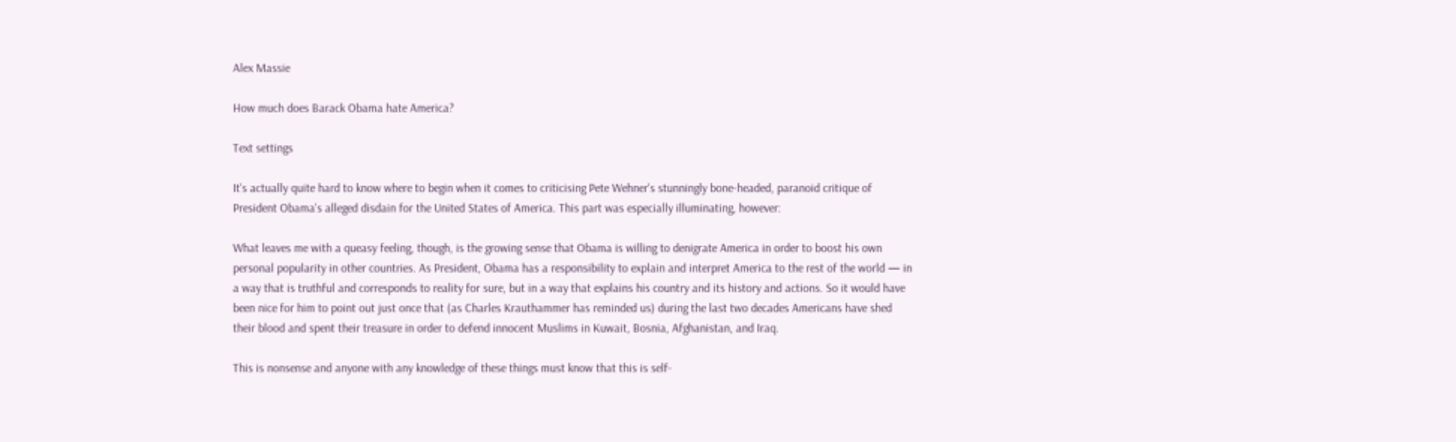Alex Massie

How much does Barack Obama hate America?

Text settings

It's actually quite hard to know where to begin when it comes to criticising Pete Wehner's stunningly bone-headed, paranoid critique of President Obama's alleged disdain for the United States of America. This part was especially illuminating, however:

What leaves me with a queasy feeling, though, is the growing sense that Obama is willing to denigrate America in order to boost his own personal popularity in other countries. As President, Obama has a responsibility to explain and interpret America to the rest of the world — in a way that is truthful and corresponds to reality for sure, but in a way that explains his country and its history and actions. So it would have been nice for him to point out just once that (as Charles Krauthammer has reminded us) during the last two decades Americans have shed their blood and spent their treasure in order to defend innocent Muslims in Kuwait, Bosnia, Afghanistan, and Iraq.

This is nonsense and anyone with any knowledge of these things must know that this is self-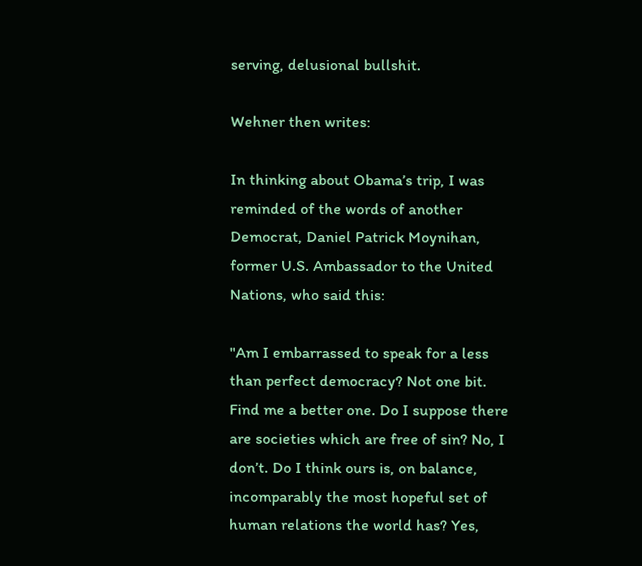serving, delusional bullshit.

Wehner then writes:

In thinking about Obama’s trip, I was reminded of the words of another Democrat, Daniel Patrick Moynihan, former U.S. Ambassador to the United Nations, who said this:

"Am I embarrassed to speak for a less than perfect democracy? Not one bit. Find me a better one. Do I suppose there are societies which are free of sin? No, I don’t. Do I think ours is, on balance, incomparably the most hopeful set of human relations the world has? Yes,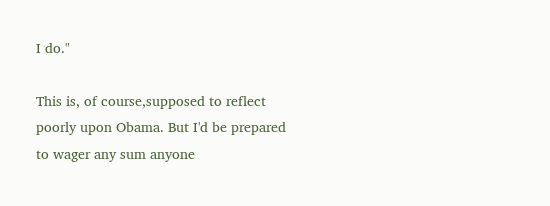I do."

This is, of course,supposed to reflect poorly upon Obama. But I'd be prepared to wager any sum anyone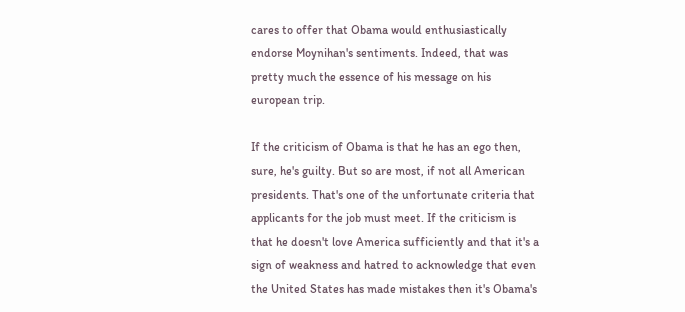cares to offer that Obama would enthusiastically endorse Moynihan's sentiments. Indeed, that was pretty much the essence of his message on his european trip.

If the criticism of Obama is that he has an ego then, sure, he's guilty. But so are most, if not all American presidents. That's one of the unfortunate criteria that applicants for the job must meet. If the criticism is that he doesn't love America sufficiently and that it's a sign of weakness and hatred to acknowledge that even the United States has made mistakes then it's Obama's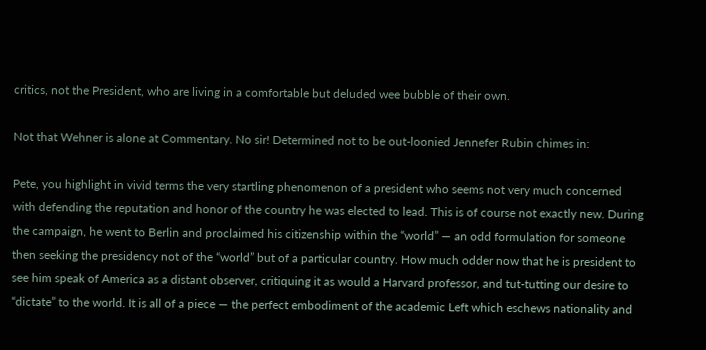critics, not the President, who are living in a comfortable but deluded wee bubble of their own.

Not that Wehner is alone at Commentary. No sir! Determined not to be out-loonied Jennefer Rubin chimes in:

Pete, you highlight in vivid terms the very startling phenomenon of a president who seems not very much concerned with defending the reputation and honor of the country he was elected to lead. This is of course not exactly new. During the campaign, he went to Berlin and proclaimed his citizenship within the “world” — an odd formulation for someone then seeking the presidency not of the “world” but of a particular country. How much odder now that he is president to see him speak of America as a distant observer, critiquing it as would a Harvard professor, and tut-tutting our desire to “dictate” to the world. It is all of a piece — the perfect embodiment of the academic Left which eschews nationality and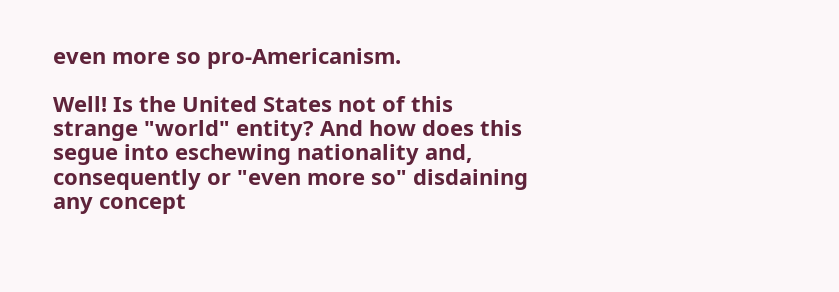even more so pro-Americanism.

Well! Is the United States not of this strange "world" entity? And how does this segue into eschewing nationality and, consequently or "even more so" disdaining any concept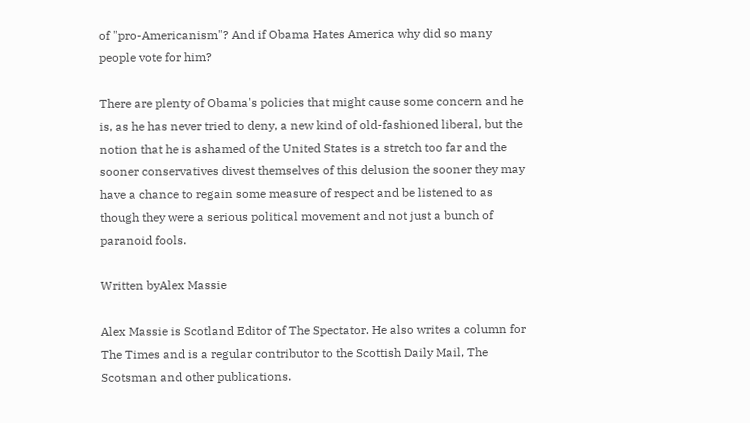of "pro-Americanism"? And if Obama Hates America why did so many people vote for him?

There are plenty of Obama's policies that might cause some concern and he is, as he has never tried to deny, a new kind of old-fashioned liberal, but the notion that he is ashamed of the United States is a stretch too far and the sooner conservatives divest themselves of this delusion the sooner they may have a chance to regain some measure of respect and be listened to as though they were a serious political movement and not just a bunch of paranoid fools.

Written byAlex Massie

Alex Massie is Scotland Editor of The Spectator. He also writes a column for The Times and is a regular contributor to the Scottish Daily Mail, The Scotsman and other publications.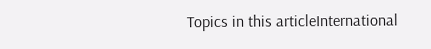Topics in this articleInternational